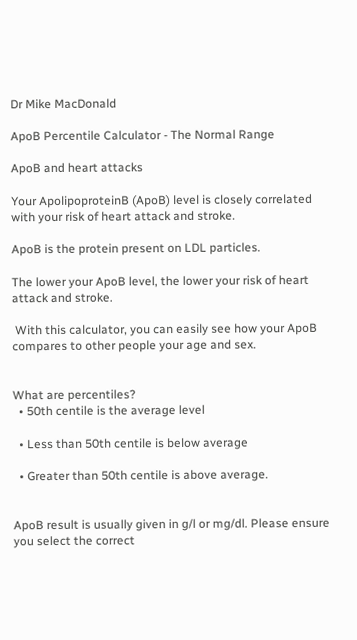Dr Mike MacDonald

ApoB Percentile Calculator - The Normal Range

ApoB and heart attacks

Your ApolipoproteinB (ApoB) level is closely correlated with your risk of heart attack and stroke.

ApoB is the protein present on LDL particles.

The lower your ApoB level, the lower your risk of heart attack and stroke.

 With this calculator, you can easily see how your ApoB compares to other people your age and sex.


What are percentiles?
  • 50th centile is the average level

  • Less than 50th centile is below average

  • Greater than 50th centile is above average.


ApoB result is usually given in g/l or mg/dl. Please ensure you select the correct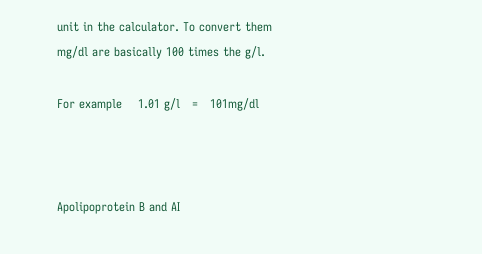unit in the calculator. To convert them mg/dl are basically 100 times the g/l.

For example    1.01 g/l   =   101mg/dl



Apolipoprotein B and AI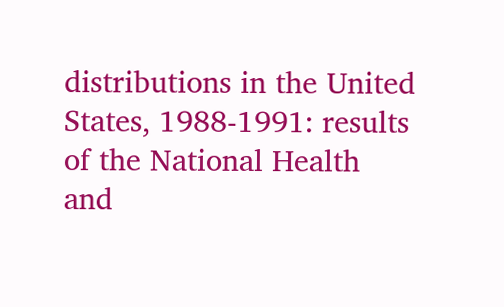distributions in the United States, 1988-1991: results of the National Health and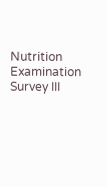Nutrition Examination Survey III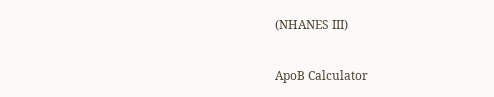(NHANES III)

ApoB Calculator